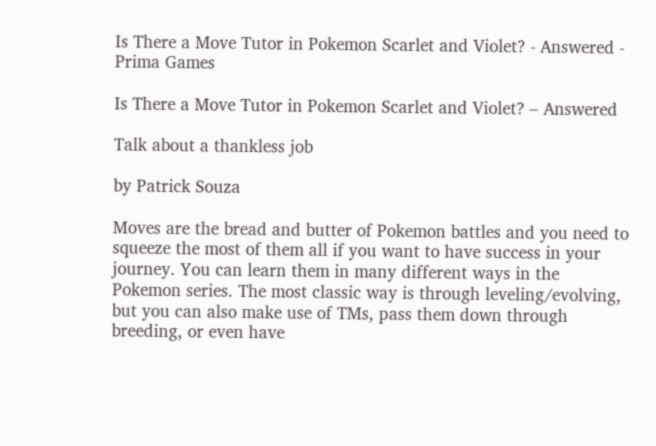Is There a Move Tutor in Pokemon Scarlet and Violet? - Answered - Prima Games

Is There a Move Tutor in Pokemon Scarlet and Violet? – Answered

Talk about a thankless job

by Patrick Souza

Moves are the bread and butter of Pokemon battles and you need to squeeze the most of them all if you want to have success in your journey. You can learn them in many different ways in the Pokemon series. The most classic way is through leveling/evolving, but you can also make use of TMs, pass them down through breeding, or even have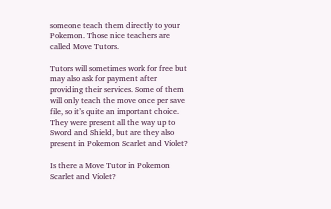someone teach them directly to your Pokemon. Those nice teachers are called Move Tutors.

Tutors will sometimes work for free but may also ask for payment after providing their services. Some of them will only teach the move once per save file, so it’s quite an important choice. They were present all the way up to Sword and Shield, but are they also present in Pokemon Scarlet and Violet?

Is there a Move Tutor in Pokemon Scarlet and Violet?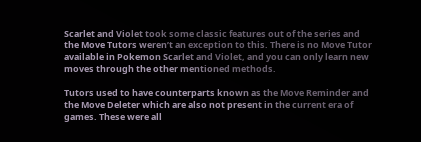Scarlet and Violet took some classic features out of the series and the Move Tutors weren’t an exception to this. There is no Move Tutor available in Pokemon Scarlet and Violet, and you can only learn new moves through the other mentioned methods.

Tutors used to have counterparts known as the Move Reminder and the Move Deleter which are also not present in the current era of games. These were all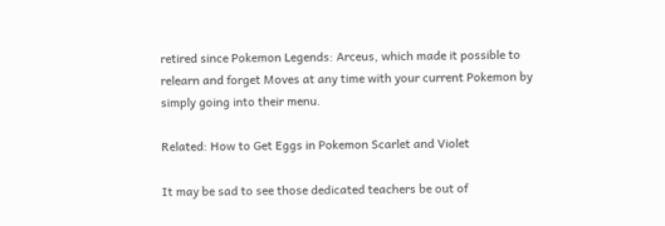retired since Pokemon Legends: Arceus, which made it possible to relearn and forget Moves at any time with your current Pokemon by simply going into their menu.

Related: How to Get Eggs in Pokemon Scarlet and Violet

It may be sad to see those dedicated teachers be out of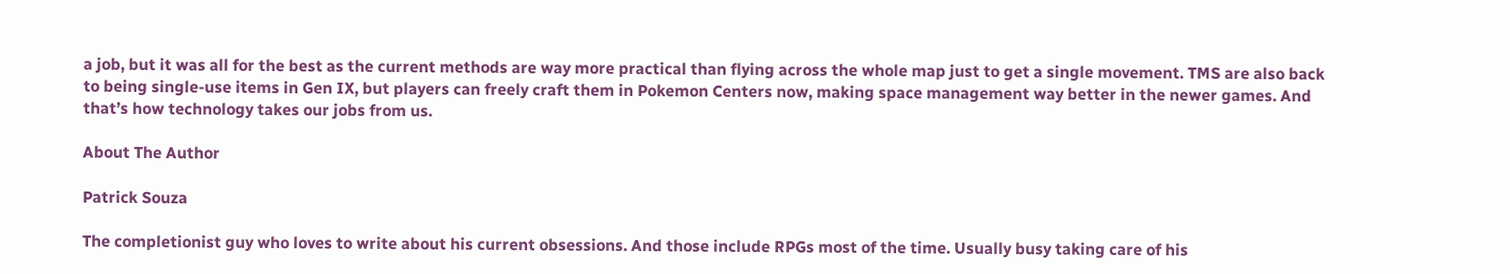a job, but it was all for the best as the current methods are way more practical than flying across the whole map just to get a single movement. TMS are also back to being single-use items in Gen IX, but players can freely craft them in Pokemon Centers now, making space management way better in the newer games. And that’s how technology takes our jobs from us.

About The Author

Patrick Souza

The completionist guy who loves to write about his current obsessions. And those include RPGs most of the time. Usually busy taking care of his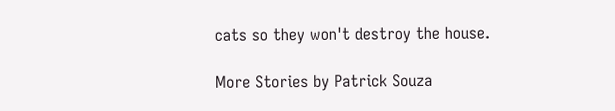cats so they won't destroy the house.

More Stories by Patrick Souza